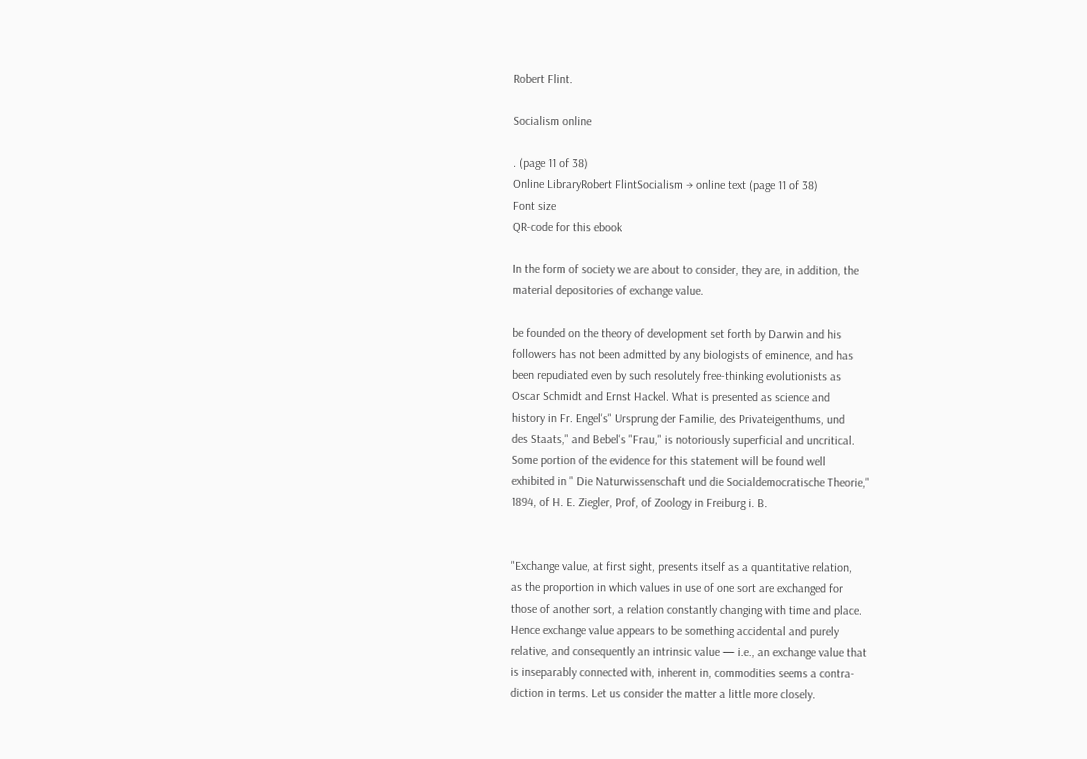Robert Flint.

Socialism online

. (page 11 of 38)
Online LibraryRobert FlintSocialism → online text (page 11 of 38)
Font size
QR-code for this ebook

In the form of society we are about to consider, they are, in addition, the
material depositories of exchange value.

be founded on the theory of development set forth by Darwin and his
followers has not been admitted by any biologists of eminence, and has
been repudiated even by such resolutely free-thinking evolutionists as
Oscar Schmidt and Ernst Hackel. What is presented as science and
history in Fr. Engel's" Ursprung der Familie, des Privateigenthums, und
des Staats," and Bebel's "Frau," is notoriously superficial and uncritical.
Some portion of the evidence for this statement will be found well
exhibited in " Die Naturwissenschaft und die Socialdemocratische Theorie,"
1894, of H. E. Ziegler, Prof, of Zoology in Freiburg i. B.


"Exchange value, at first sight, presents itself as a quantitative relation,
as the proportion in which values in use of one sort are exchanged for
those of another sort, a relation constantly changing with time and place.
Hence exchange value appears to be something accidental and purely
relative, and consequently an intrinsic value — i.e., an exchange value that
is inseparably connected with, inherent in, commodities seems a contra-
diction in terms. Let us consider the matter a little more closely.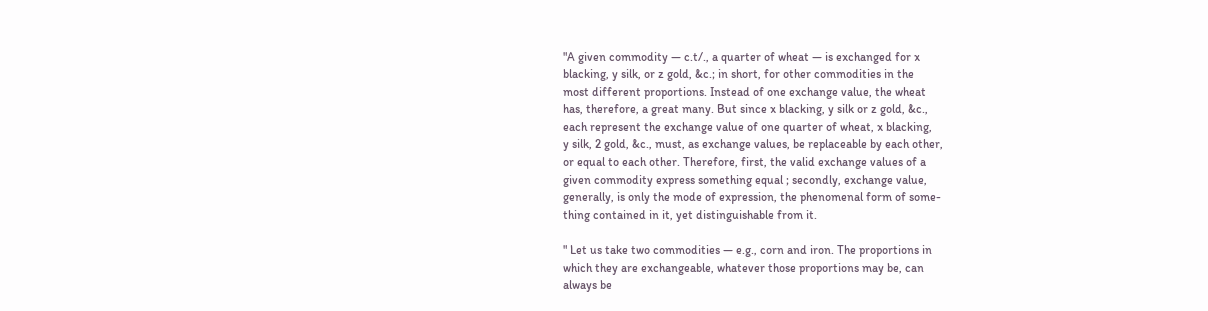"A given commodity — c.t/., a quarter of wheat — is exchanged for x
blacking, y silk, or z gold, &c.; in short, for other commodities in the
most different proportions. Instead of one exchange value, the wheat
has, therefore, a great many. But since x blacking, y silk or z gold, &c.,
each represent the exchange value of one quarter of wheat, x blacking,
y silk, 2 gold, &c., must, as exchange values, be replaceable by each other,
or equal to each other. Therefore, first, the valid exchange values of a
given commodity express something equal ; secondly, exchange value,
generally, is only the mode of expression, the phenomenal form of some-
thing contained in it, yet distinguishable from it.

" Let us take two commodities — e.g., corn and iron. The proportions in
which they are exchangeable, whatever those proportions may be, can
always be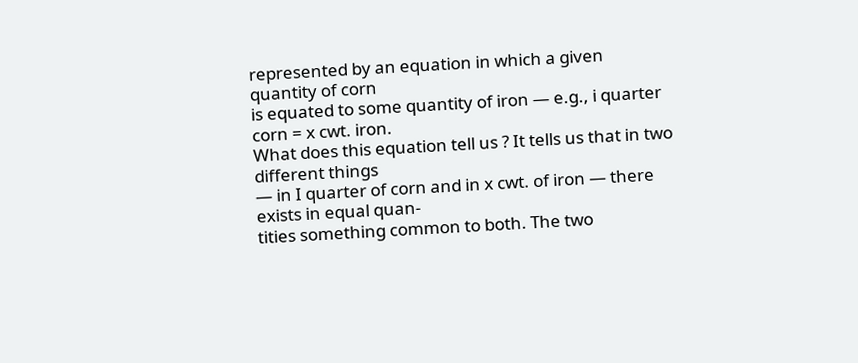represented by an equation in which a given quantity of corn
is equated to some quantity of iron — e.g., i quarter corn = x cwt. iron.
What does this equation tell us ? It tells us that in two different things
— in I quarter of corn and in x cwt. of iron — there exists in equal quan-
tities something common to both. The two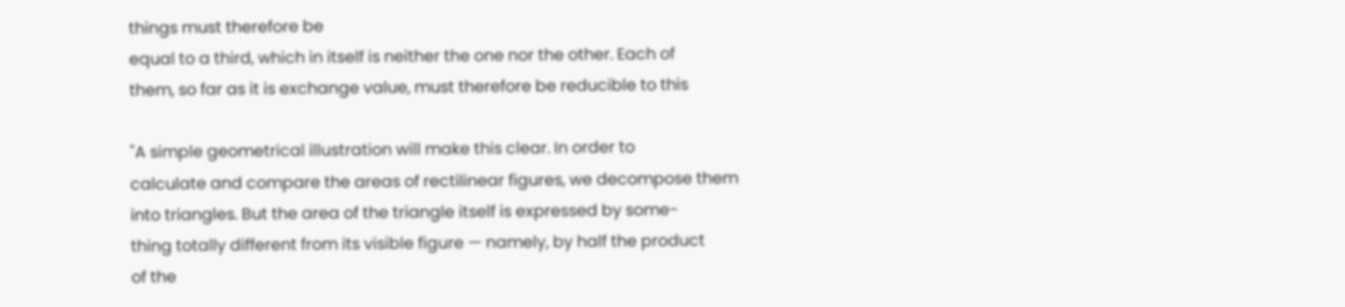things must therefore be
equal to a third, which in itself is neither the one nor the other. Each of
them, so far as it is exchange value, must therefore be reducible to this

"A simple geometrical illustration will make this clear. In order to
calculate and compare the areas of rectilinear figures, we decompose them
into triangles. But the area of the triangle itself is expressed by some-
thing totally different from its visible figure — namely, by half the product
of the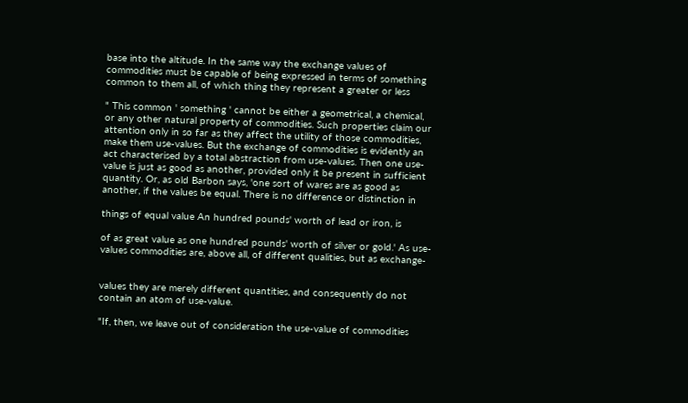base into the altitude. In the same way the exchange values of
commodities must be capable of being expressed in terms of something
common to them all, of which thing they represent a greater or less

" This common ' something ' cannot be either a geometrical, a chemical,
or any other natural property of commodities. Such properties claim our
attention only in so far as they affect the utility of those commodities,
make them use-values. But the exchange of commodities is evidently an
act characterised by a total abstraction from use-values. Then one use-
value is just as good as another, provided only it be present in sufficient
quantity. Or, as old Barbon says, 'one sort of wares are as good as
another, if the values be equal. There is no difference or distinction in

things of equal value An hundred pounds' worth of lead or iron, is

of as great value as one hundred pounds' worth of silver or gold.' As use-
values commodities are, above all, of different qualities, but as exchange-


values they are merely different quantities, and consequently do not
contain an atom of use-value.

"If, then, we leave out of consideration the use-value of commodities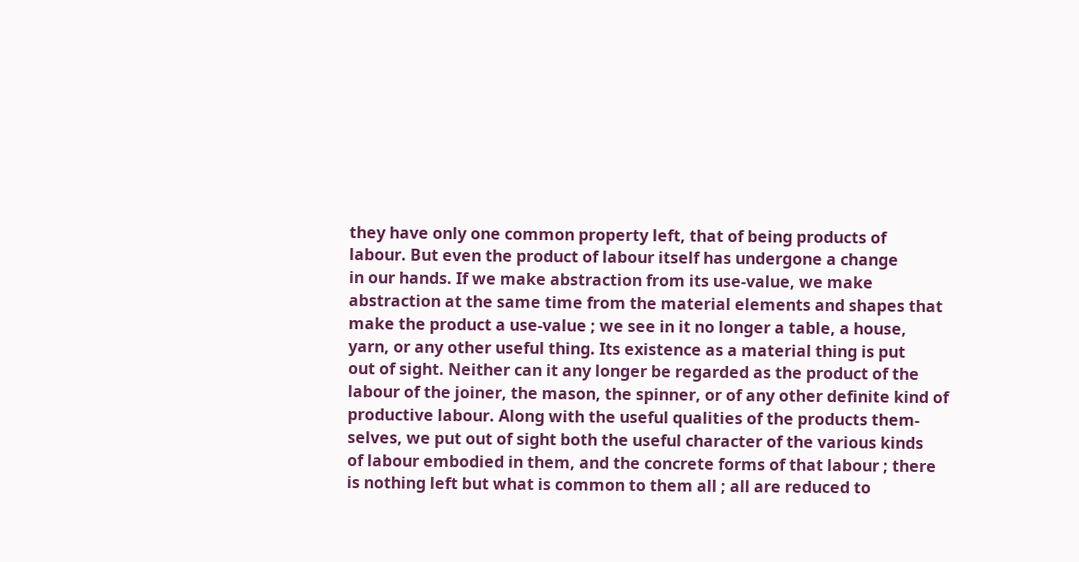they have only one common property left, that of being products of
labour. But even the product of labour itself has undergone a change
in our hands. If we make abstraction from its use-value, we make
abstraction at the same time from the material elements and shapes that
make the product a use-value ; we see in it no longer a table, a house,
yarn, or any other useful thing. Its existence as a material thing is put
out of sight. Neither can it any longer be regarded as the product of the
labour of the joiner, the mason, the spinner, or of any other definite kind of
productive labour. Along with the useful qualities of the products them-
selves, we put out of sight both the useful character of the various kinds
of labour embodied in them, and the concrete forms of that labour ; there
is nothing left but what is common to them all ; all are reduced to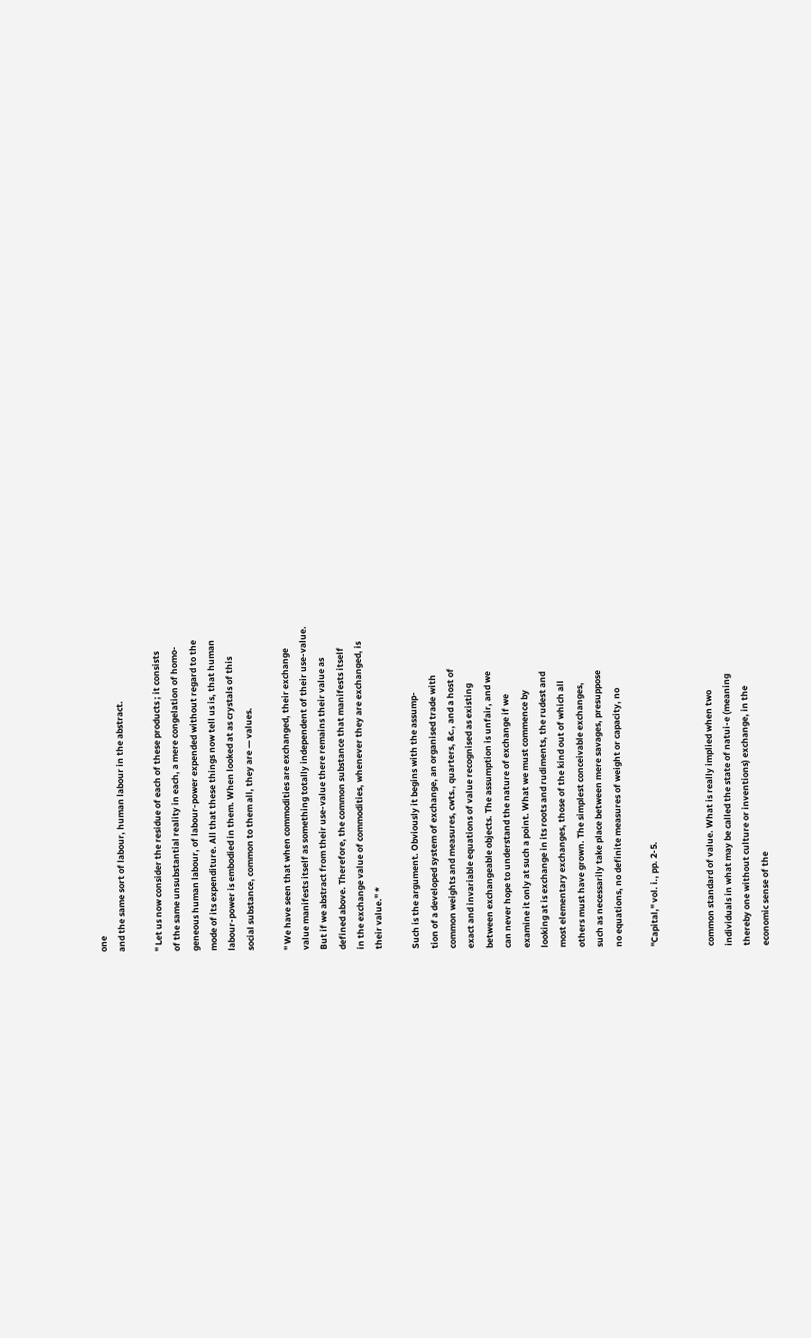one
and the same sort of labour, human labour in the abstract.

" Let us now consider the residue of each of these products ; it consists
of the same unsubstantial reality in each, a mere congelation of homo-
geneous human labour, of labour-power expended without regard to the
mode of its expenditure. All that these things now tell us is, that human
labour-power is embodied in them. When looked at as crystals of this
social substance, common to them all, they are — values.

" We have seen that when commodities are exchanged, their exchange
value manifests itself as something totally independent of their use-value.
But if we abstract from their use-value there remains their value as
defined above. Therefore, the common substance that manifests itself
in the exchange value of commodities, whenever they are exchanged, is
their value." *

Such is the argument. Obviously it begins with the assump-
tion of a developed system of exchange, an organised trade with
common weights and measures, cwts., quarters, &c., and a host of
exact and invariable equations of value recognised as existing
between exchangeable objects. The assumption is unfair, and we
can never hope to understand the nature of exchange if we
examine it only at such a point. What we must commence by
looking at is exchange in its roots and rudiments, the rudest and
most elementary exchanges, those of the kind out of which all
others must have grown. The simplest conceivable exchanges,
such as necessarily take place between mere savages, presuppose
no equations, no definite measures of weight or capacity, no

"Capital," vol. i., pp. 2-5.


common standard of value. What is really implied when two
individuals in what may be called the state of natui-e (meaning
thereby one without culture or inventions) exchange, in the
economic sense of the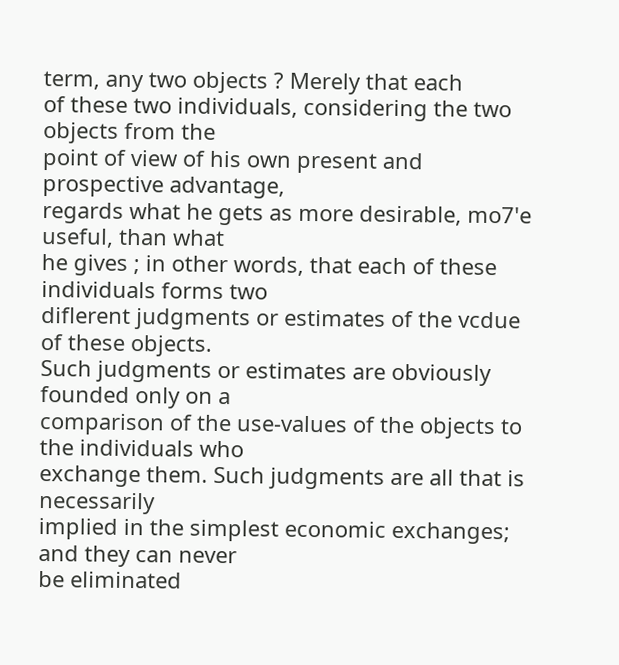term, any two objects ? Merely that each
of these two individuals, considering the two objects from the
point of view of his own present and prospective advantage,
regards what he gets as more desirable, mo7'e useful, than what
he gives ; in other words, that each of these individuals forms two
diflerent judgments or estimates of the vcdue of these objects.
Such judgments or estimates are obviously founded only on a
comparison of the use-values of the objects to the individuals who
exchange them. Such judgments are all that is necessarily
implied in the simplest economic exchanges; and they can never
be eliminated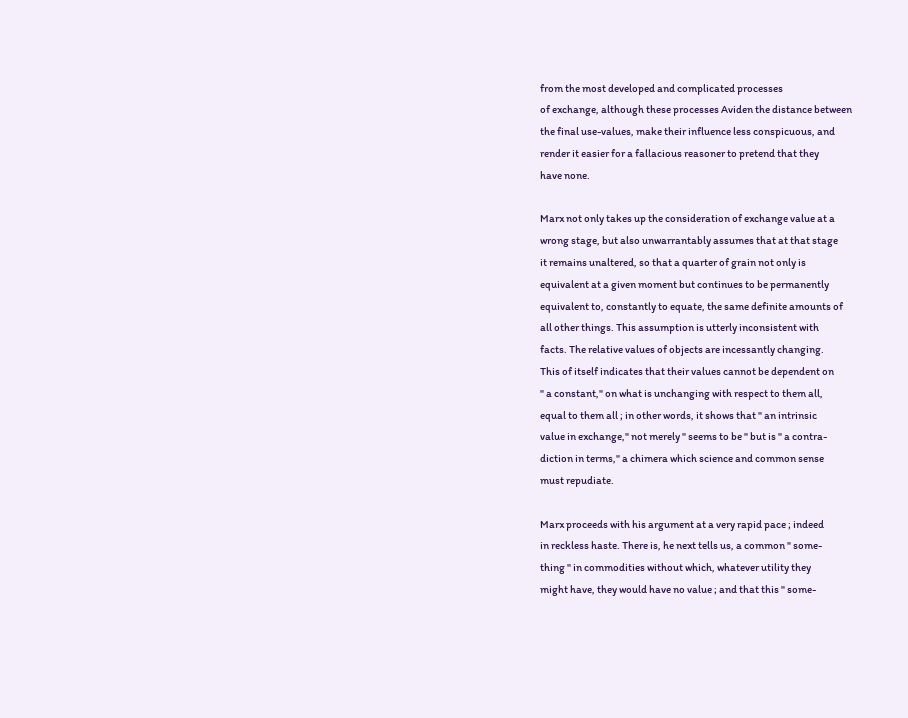from the most developed and complicated processes
of exchange, although these processes Aviden the distance between
the final use-values, make their influence less conspicuous, and
render it easier for a fallacious reasoner to pretend that they
have none.

Marx not only takes up the consideration of exchange value at a
wrong stage, but also unwarrantably assumes that at that stage
it remains unaltered, so that a quarter of grain not only is
equivalent at a given moment but continues to be permanently
equivalent to, constantly to equate, the same definite amounts of
all other things. This assumption is utterly inconsistent with
facts. The relative values of objects are incessantly changing.
This of itself indicates that their values cannot be dependent on
" a constant," on what is unchanging with respect to them all,
equal to them all ; in other words, it shows that " an intrinsic
value in exchange," not merely " seems to be " but is " a contra-
diction in terms," a chimera which science and common sense
must repudiate.

Marx proceeds with his argument at a very rapid pace ; indeed
in reckless haste. There is, he next tells us, a common " some-
thing " in commodities without which, whatever utility they
might have, they would have no value ; and that this " some-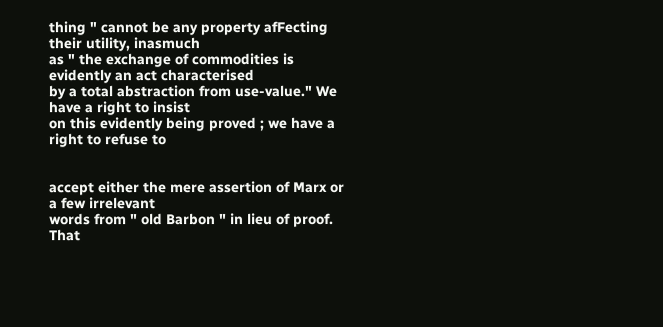thing " cannot be any property afFecting their utility, inasmuch
as " the exchange of commodities is evidently an act characterised
by a total abstraction from use-value." We have a right to insist
on this evidently being proved ; we have a right to refuse to


accept either the mere assertion of Marx or a few irrelevant
words from " old Barbon " in lieu of proof. That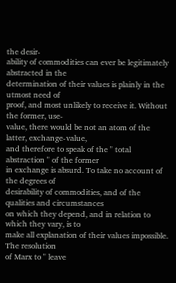the desir-
ability of commodities can ever be legitimately abstracted in the
determination of their values is plainly in the utmost need of
proof, and most unlikely to receive it. Without the former, use-
value, there would be not an atom of the latter, exchange-value,
and therefore to speak of the " total abstraction " of the former
in exchange is absurd. To take no account of the degrees of
desirability of commodities, and of the qualities and circumstances
on which they depend, and in relation to which they vary, is to
make all explanation of their values impossible. The resolution
of Marx to " leave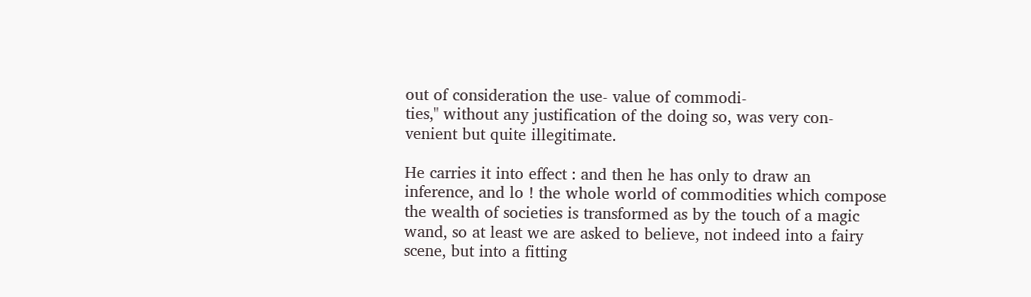out of consideration the use- value of commodi-
ties," without any justification of the doing so, was very con-
venient but quite illegitimate.

He carries it into effect : and then he has only to draw an
inference, and lo ! the whole world of commodities which compose
the wealth of societies is transformed as by the touch of a magic
wand, so at least we are asked to believe, not indeed into a fairy
scene, but into a fitting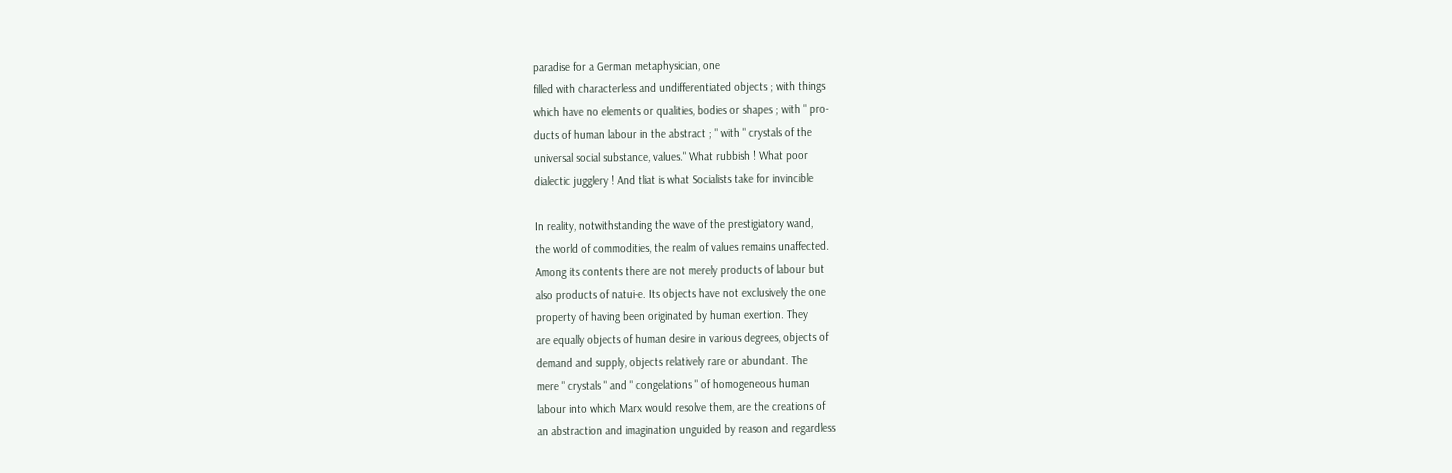paradise for a German metaphysician, one
filled with characterless and undifferentiated objects ; with things
which have no elements or qualities, bodies or shapes ; with " pro-
ducts of human labour in the abstract ; " with " crystals of the
universal social substance, values." What rubbish ! What poor
dialectic jugglery ! And tliat is what Socialists take for invincible

In reality, notwithstanding the wave of the prestigiatory wand,
the world of commodities, the realm of values remains unaffected.
Among its contents there are not merely products of labour but
also products of natui-e. Its objects have not exclusively the one
property of having been originated by human exertion. They
are equally objects of human desire in various degrees, objects of
demand and supply, objects relatively rare or abundant. The
mere " crystals " and " congelations " of homogeneous human
labour into which Marx would resolve them, are the creations of
an abstraction and imagination unguided by reason and regardless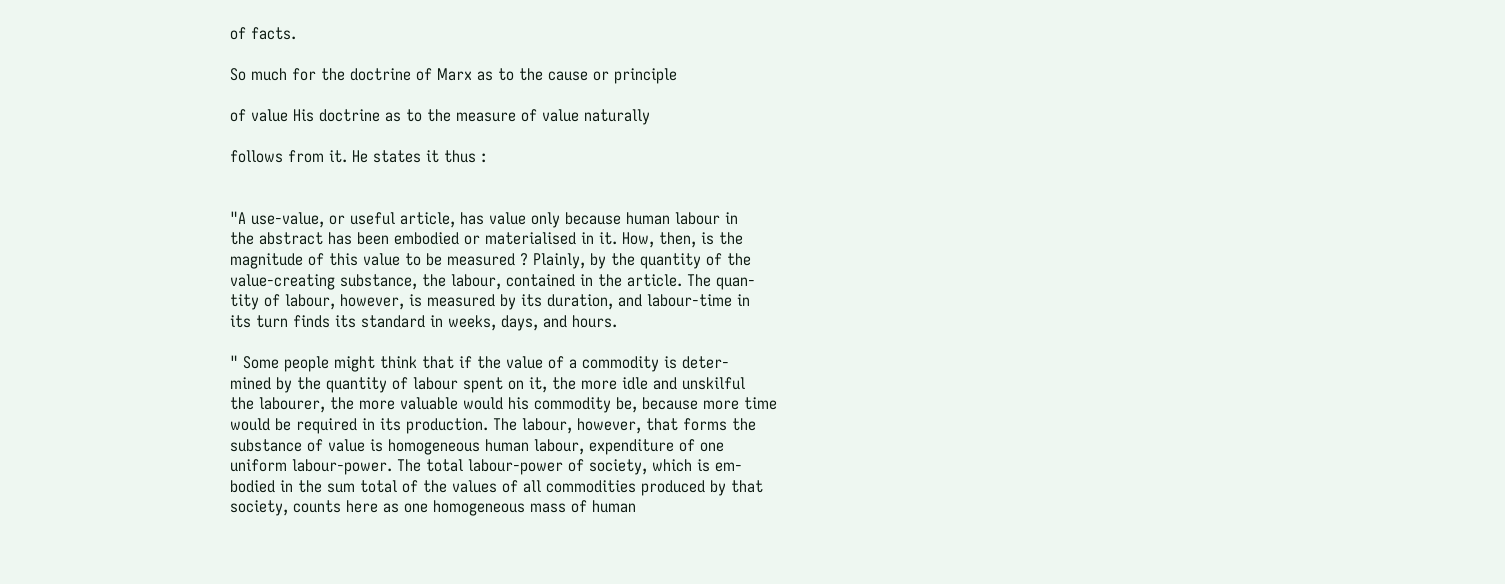of facts.

So much for the doctrine of Marx as to the cause or principle

of value His doctrine as to the measure of value naturally

follows from it. He states it thus :


"A use-value, or useful article, has value only because human labour in
the abstract has been embodied or materialised in it. How, then, is the
magnitude of this value to be measured ? Plainly, by the quantity of the
value-creating substance, the labour, contained in the article. The quan-
tity of labour, however, is measured by its duration, and labour-time in
its turn finds its standard in weeks, days, and hours.

" Some people might think that if the value of a commodity is deter-
mined by the quantity of labour spent on it, the more idle and unskilful
the labourer, the more valuable would his commodity be, because more time
would be required in its production. The labour, however, that forms the
substance of value is homogeneous human labour, expenditure of one
uniform labour-power. The total labour-power of society, which is em-
bodied in the sum total of the values of all commodities produced by that
society, counts here as one homogeneous mass of human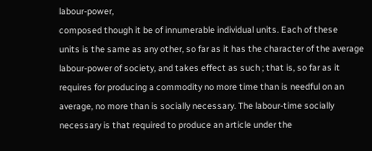labour-power,
composed though it be of innumerable individual units. Each of these
units is the same as any other, so far as it has the character of the average
labour-power of society, and takes effect as such ; that is, so far as it
requires for producing a commodity no more time than is needful on an
average, no more than is socially necessary. The labour-time socially
necessary is that required to produce an article under the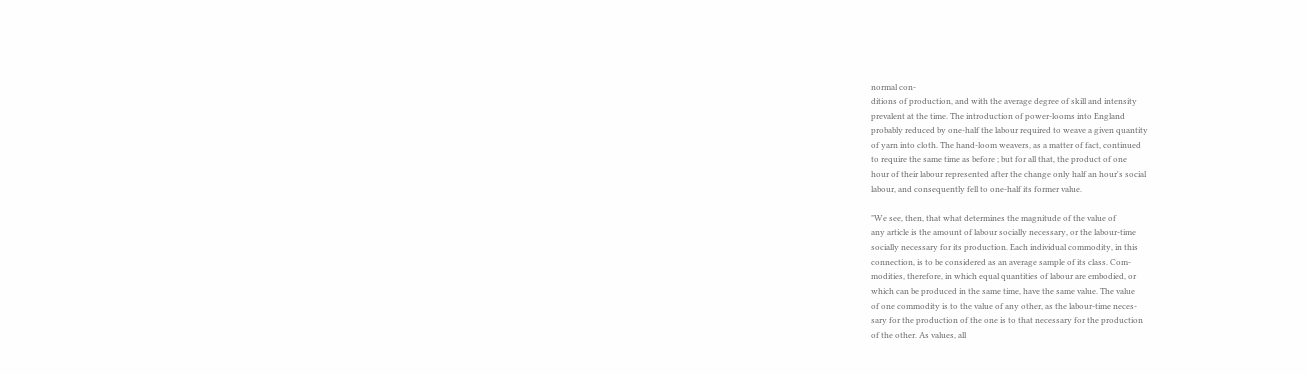normal con-
ditions of production, and with the average degree of skill and intensity
prevalent at the time. The introduction of power-looms into England
probably reduced by one-half the labour required to weave a given quantity
of yarn into cloth. The hand-loom weavers, as a matter of fact, continued
to require the same time as before ; but for all that, the product of one
hour of their labour represented after the change only half an hour's social
labour, and consequently fell to one-half its former value.

"We see, then, that what determines the magnitude of the value of
any article is the amount of labour socially necessary, or the labour-time
socially necessary for its production. Each individual commodity, in this
connection, is to be considered as an average sample of its class. Com-
modities, therefore, in which equal quantities of labour are embodied, or
which can be produced in the same time, have the same value. The value
of one commodity is to the value of any other, as the labour-time neces-
sary for the production of the one is to that necessary for the production
of the other. As values, all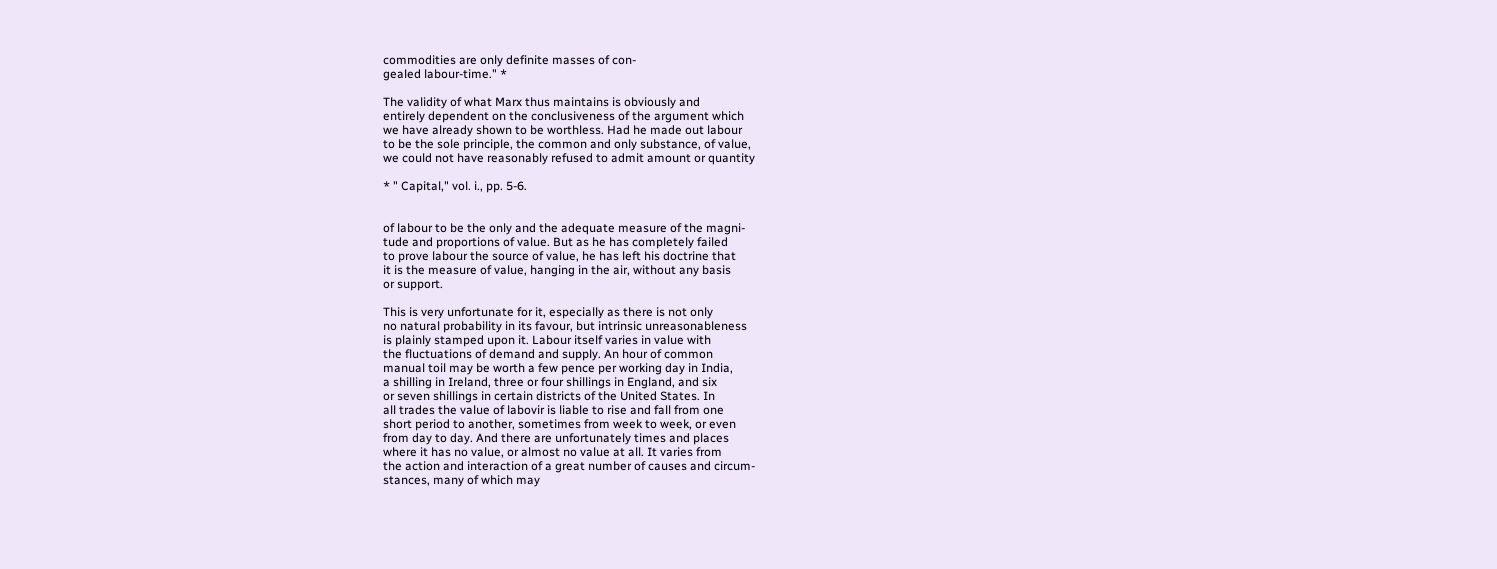commodities are only definite masses of con-
gealed labour-time." *

The validity of what Marx thus maintains is obviously and
entirely dependent on the conclusiveness of the argument which
we have already shown to be worthless. Had he made out labour
to be the sole principle, the common and only substance, of value,
we could not have reasonably refused to admit amount or quantity

* " Capital," vol. i., pp. 5-6.


of labour to be the only and the adequate measure of the magni-
tude and proportions of value. But as he has completely failed
to prove labour the source of value, he has left his doctrine that
it is the measure of value, hanging in the air, without any basis
or support.

This is very unfortunate for it, especially as there is not only
no natural probability in its favour, but intrinsic unreasonableness
is plainly stamped upon it. Labour itself varies in value with
the fluctuations of demand and supply. An hour of common
manual toil may be worth a few pence per working day in India,
a shilling in Ireland, three or four shillings in England, and six
or seven shillings in certain districts of the United States. In
all trades the value of labovir is liable to rise and fall from one
short period to another, sometimes from week to week, or even
from day to day. And there are unfortunately times and places
where it has no value, or almost no value at all. It varies from
the action and interaction of a great number of causes and circum-
stances, many of which may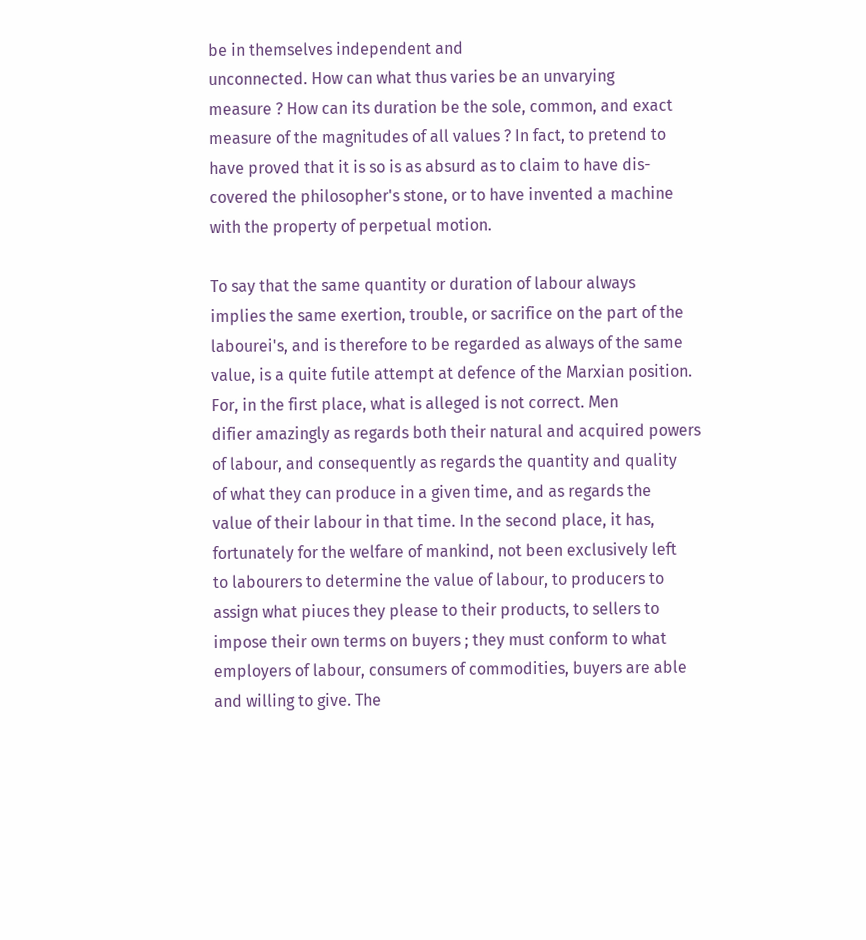be in themselves independent and
unconnected. How can what thus varies be an unvarying
measure ? How can its duration be the sole, common, and exact
measure of the magnitudes of all values ? In fact, to pretend to
have proved that it is so is as absurd as to claim to have dis-
covered the philosopher's stone, or to have invented a machine
with the property of perpetual motion.

To say that the same quantity or duration of labour always
implies the same exertion, trouble, or sacrifice on the part of the
labourei's, and is therefore to be regarded as always of the same
value, is a quite futile attempt at defence of the Marxian position.
For, in the first place, what is alleged is not correct. Men
difier amazingly as regards both their natural and acquired powers
of labour, and consequently as regards the quantity and quality
of what they can produce in a given time, and as regards the
value of their labour in that time. In the second place, it has,
fortunately for the welfare of mankind, not been exclusively left
to labourers to determine the value of labour, to producers to
assign what piuces they please to their products, to sellers to
impose their own terms on buyers ; they must conform to what
employers of labour, consumers of commodities, buyers are able
and willing to give. The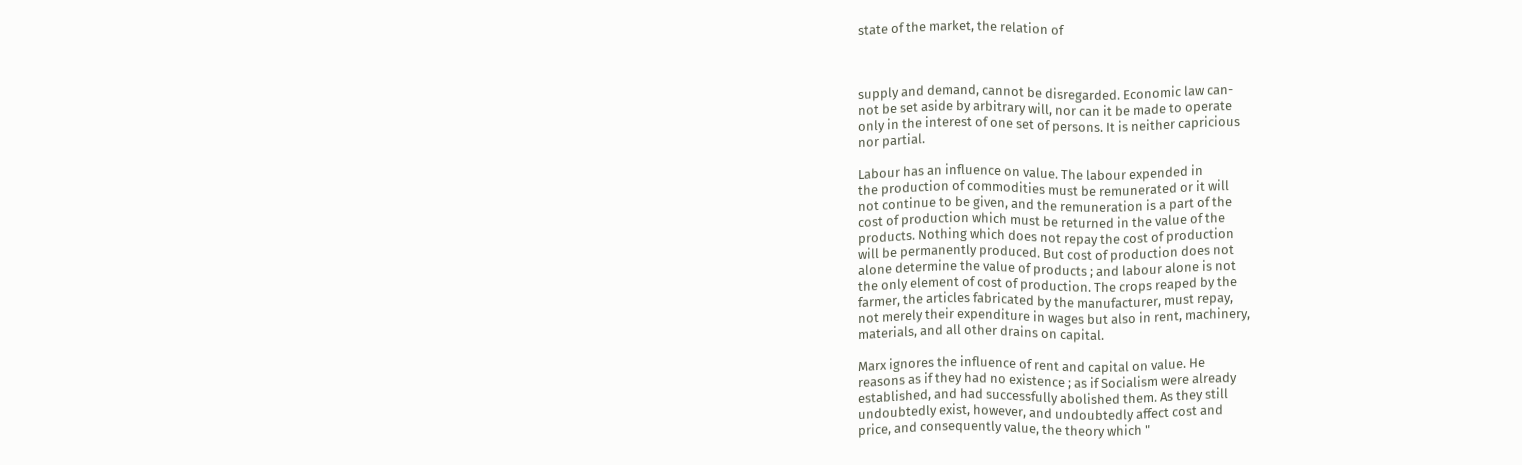state of the market, the relation of



supply and demand, cannot be disregarded. Economic law can-
not be set aside by arbitrary will, nor can it be made to operate
only in the interest of one set of persons. It is neither capricious
nor partial.

Labour has an influence on value. The labour expended in
the production of commodities must be remunerated or it will
not continue to be given, and the remuneration is a part of the
cost of production which must be returned in the value of the
products. Nothing which does not repay the cost of production
will be permanently produced. But cost of production does not
alone determine the value of products ; and labour alone is not
the only element of cost of production. The crops reaped by the
farmer, the articles fabricated by the manufacturer, must repay,
not merely their expenditure in wages but also in rent, machinery,
materials, and all other drains on capital.

Marx ignores the influence of rent and capital on value. He
reasons as if they had no existence ; as if Socialism were already
established, and had successfully abolished them. As they still
undoubtedly exist, however, and undoubtedly affect cost and
price, and consequently value, the theory which "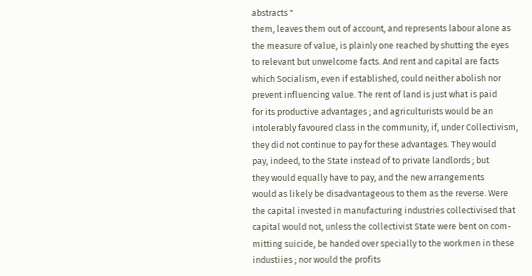abstracts "
them, leaves them out of account, and represents labour alone as
the measure of value, is plainly one reached by shutting the eyes
to relevant but unwelcome facts. And rent and capital are facts
which Socialism, even if established, could neither abolish nor
prevent influencing value. The rent of land is just what is paid
for its productive advantages ; and agriculturists would be an
intolerably favoured class in the community, if, under Collectivism,
they did not continue to pay for these advantages. They would
pay, indeed, to the State instead of to private landlords ; but
they would equally have to pay, and the new arrangements
would as likely be disadvantageous to them as the reverse. Were
the capital invested in manufacturing industries collectivised that
capital would not, unless the collectivist State were bent on com-
mitting suicide, be handed over specially to the workmen in these
industiies ; nor would the profits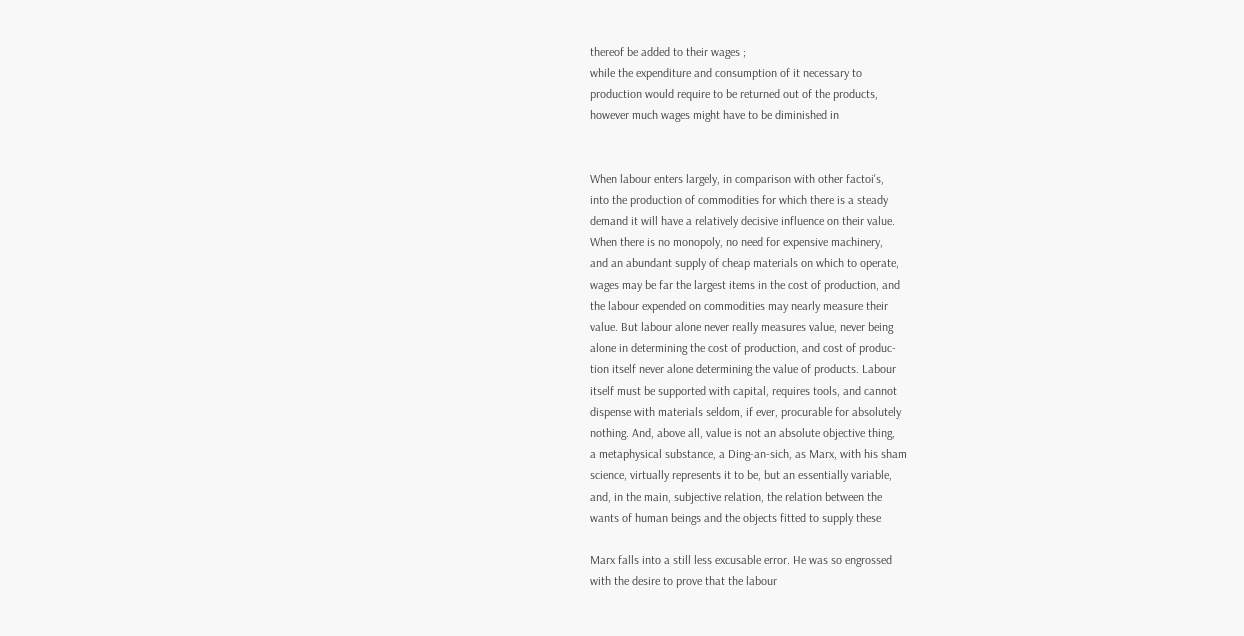thereof be added to their wages ;
while the expenditure and consumption of it necessary to
production would require to be returned out of the products,
however much wages might have to be diminished in


When labour enters largely, in comparison with other factoi's,
into the production of commodities for which there is a steady
demand it will have a relatively decisive influence on their value.
When there is no monopoly, no need for expensive machinery,
and an abundant supply of cheap materials on which to operate,
wages may be far the largest items in the cost of production, and
the labour expended on commodities may nearly measure their
value. But labour alone never really measures value, never being
alone in determining the cost of production, and cost of produc-
tion itself never alone determining the value of products. Labour
itself must be supported with capital, requires tools, and cannot
dispense with materials seldom, if ever, procurable for absolutely
nothing. And, above all, value is not an absolute objective thing,
a metaphysical substance, a Ding-an-sich, as Marx, with his sham
science, virtually represents it to be, but an essentially variable,
and, in the main, subjective relation, the relation between the
wants of human beings and the objects fitted to supply these

Marx falls into a still less excusable error. He was so engrossed
with the desire to prove that the labour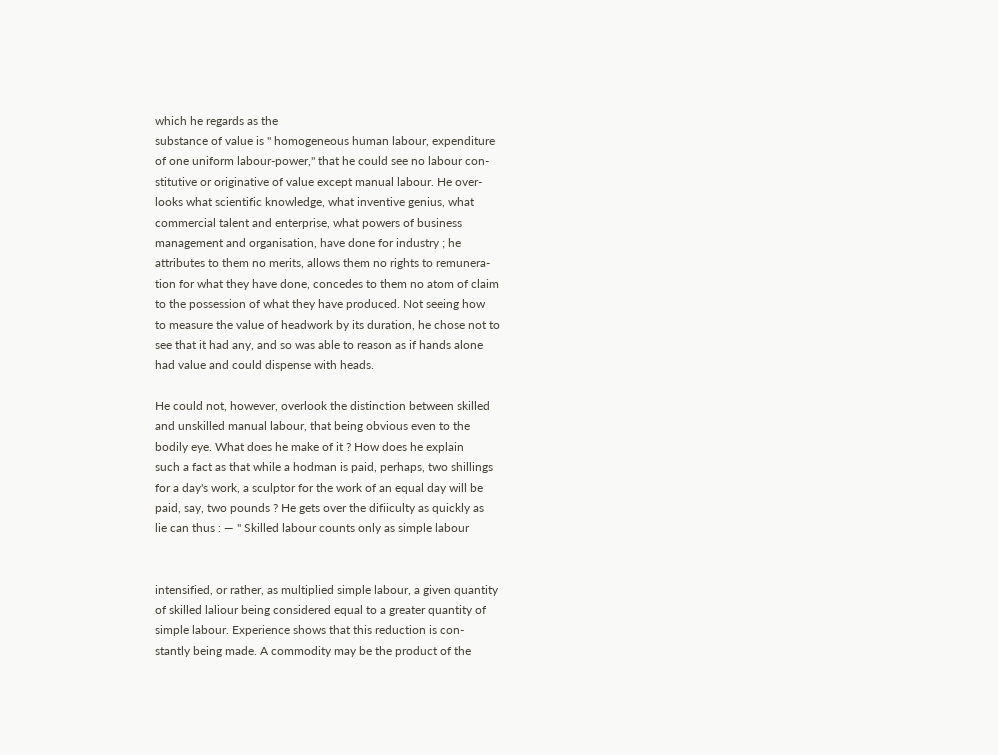which he regards as the
substance of value is " homogeneous human labour, expenditure
of one uniform labour-power," that he could see no labour con-
stitutive or originative of value except manual labour. He over-
looks what scientific knowledge, what inventive genius, what
commercial talent and enterprise, what powers of business
management and organisation, have done for industry ; he
attributes to them no merits, allows them no rights to remunera-
tion for what they have done, concedes to them no atom of claim
to the possession of what they have produced. Not seeing how
to measure the value of headwork by its duration, he chose not to
see that it had any, and so was able to reason as if hands alone
had value and could dispense with heads.

He could not, however, overlook the distinction between skilled
and unskilled manual labour, that being obvious even to the
bodily eye. What does he make of it ? How does he explain
such a fact as that while a hodman is paid, perhaps, two shillings
for a day's work, a sculptor for the work of an equal day will be
paid, say, two pounds ? He gets over the difiiculty as quickly as
lie can thus : — " Skilled labour counts only as simple labour


intensified, or rather, as multiplied simple labour, a given quantity
of skilled laliour being considered equal to a greater quantity of
simple labour. Experience shows that this reduction is con-
stantly being made. A commodity may be the product of the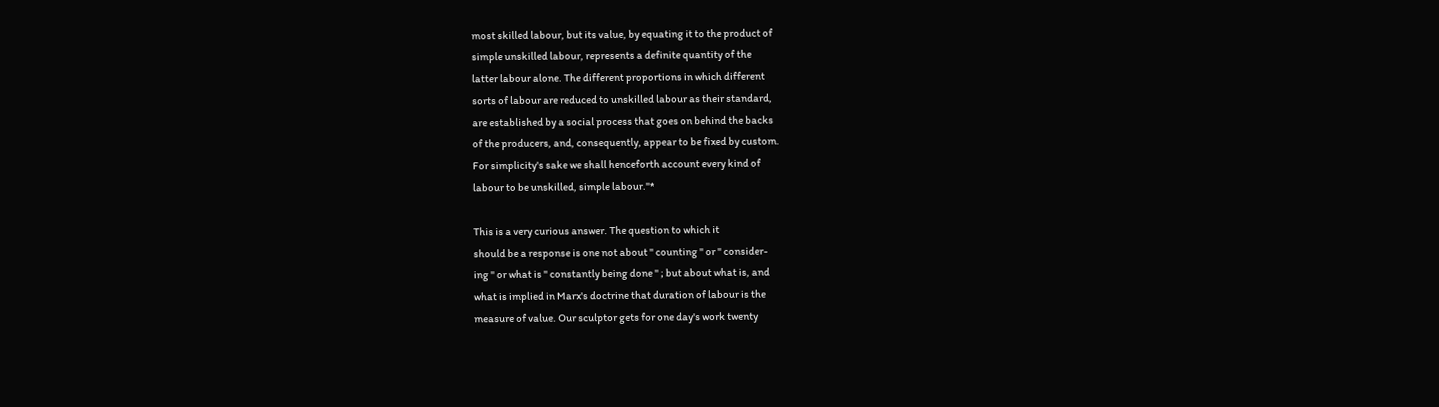most skilled labour, but its value, by equating it to the product of
simple unskilled labour, represents a definite quantity of the
latter labour alone. The different proportions in which different
sorts of labour are reduced to unskilled labour as their standard,
are established by a social process that goes on behind the backs
of the producers, and, consequently, appear to be fixed by custom.
For simplicity's sake we shall henceforth account every kind of
labour to be unskilled, simple labour."*

This is a very curious answer. The question to which it
should be a response is one not about " counting " or " consider-
ing " or what is " constantly being done " ; but about what is, and
what is implied in Marx's doctrine that duration of labour is the
measure of value. Our sculptor gets for one day's work twenty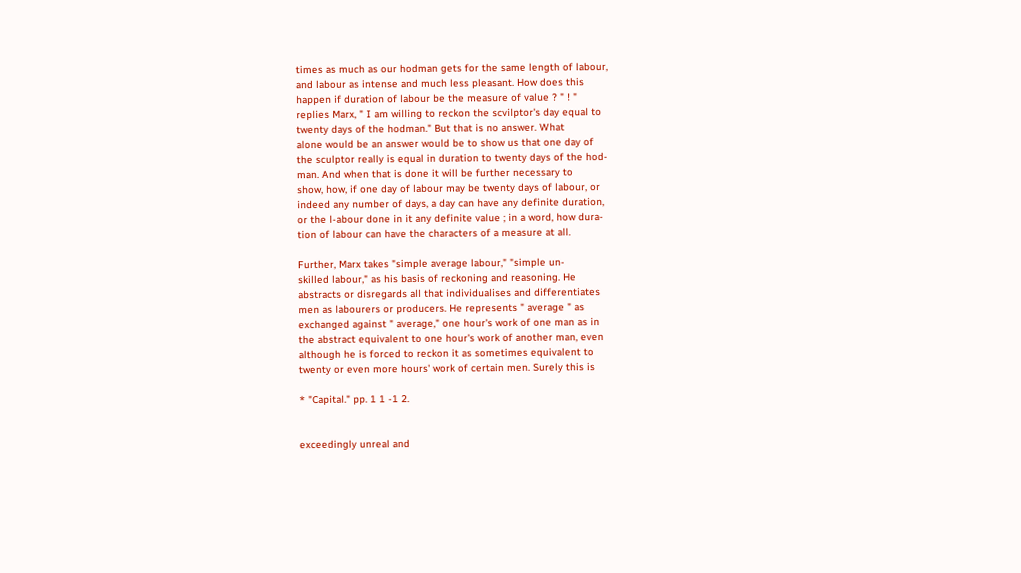times as much as our hodman gets for the same length of labour,
and labour as intense and much less pleasant. How does this
happen if duration of labour be the measure of value ? " ! "
replies Marx, " I am willing to reckon the scvilptor's day equal to
twenty days of the hodman." But that is no answer. What
alone would be an answer would be to show us that one day of
the sculptor really is equal in duration to twenty days of the hod-
man. And when that is done it will be further necessary to
show, how, if one day of labour may be twenty days of labour, or
indeed any number of days, a day can have any definite duration,
or the l-abour done in it any definite value ; in a word, how dura-
tion of labour can have the characters of a measure at all.

Further, Marx takes "simple average labour," "simple un-
skilled labour," as his basis of reckoning and reasoning. He
abstracts or disregards all that individualises and differentiates
men as labourers or producers. He represents " average " as
exchanged against " average," one hour's work of one man as in
the abstract equivalent to one hour's work of another man, even
although he is forced to reckon it as sometimes equivalent to
twenty or even more hours' work of certain men. Surely this is

* "Capital." pp. 1 1 -1 2.


exceedingly unreal and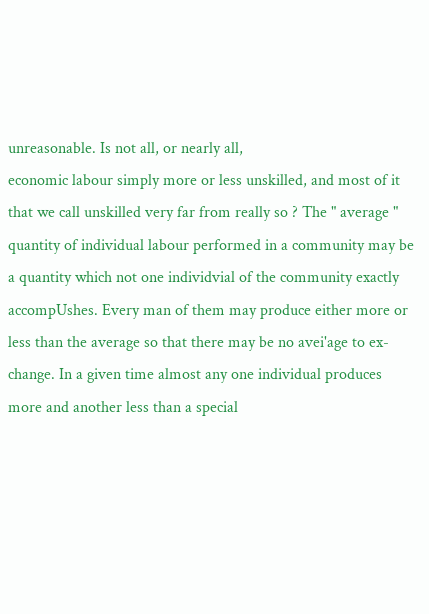unreasonable. Is not all, or nearly all,
economic labour simply more or less unskilled, and most of it
that we call unskilled very far from really so ? The " average "
quantity of individual labour performed in a community may be
a quantity which not one individvial of the community exactly
accompUshes. Every man of them may produce either more or
less than the average so that there may be no avei'age to ex-
change. In a given time almost any one individual produces
more and another less than a special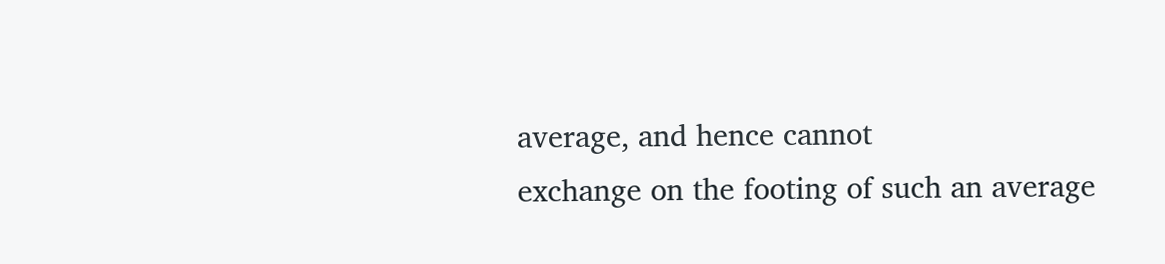average, and hence cannot
exchange on the footing of such an average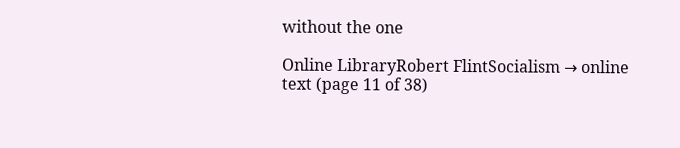without the one

Online LibraryRobert FlintSocialism → online text (page 11 of 38)